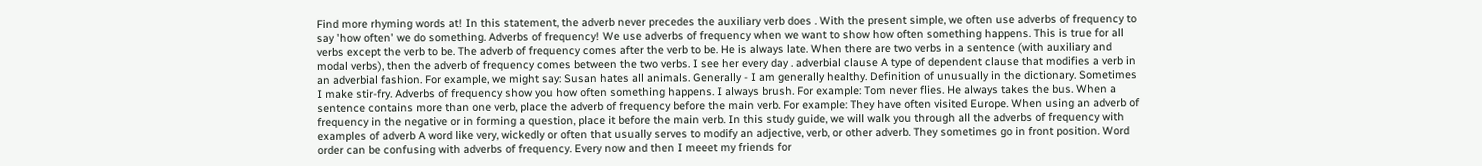Find more rhyming words at! In this statement, the adverb never precedes the auxiliary verb does . With the present simple, we often use adverbs of frequency to say 'how often' we do something. Adverbs of frequency! We use adverbs of frequency when we want to show how often something happens. This is true for all verbs except the verb to be. The adverb of frequency comes after the verb to be. He is always late. When there are two verbs in a sentence (with auxiliary and modal verbs), then the adverb of frequency comes between the two verbs. I see her every day . adverbial clause A type of dependent clause that modifies a verb in an adverbial fashion. For example, we might say: Susan hates all animals. Generally - I am generally healthy. Definition of unusually in the dictionary. Sometimes I make stir-fry. Adverbs of frequency show you how often something happens. I always brush. For example: Tom never flies. He always takes the bus. When a sentence contains more than one verb, place the adverb of frequency before the main verb. For example: They have often visited Europe. When using an adverb of frequency in the negative or in forming a question, place it before the main verb. In this study guide, we will walk you through all the adverbs of frequency with examples of adverb A word like very, wickedly or often that usually serves to modify an adjective, verb, or other adverb. They sometimes go in front position. Word order can be confusing with adverbs of frequency. Every now and then I meeet my friends for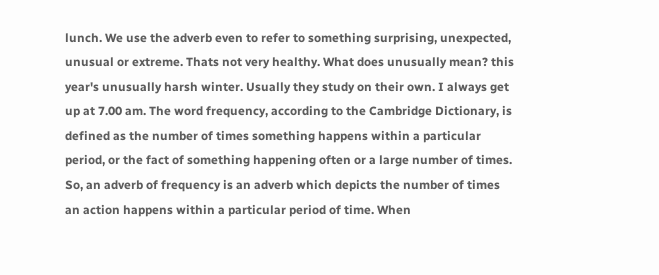lunch. We use the adverb even to refer to something surprising, unexpected, unusual or extreme. Thats not very healthy. What does unusually mean? this year's unusually harsh winter. Usually they study on their own. I always get up at 7.00 am. The word frequency, according to the Cambridge Dictionary, is defined as the number of times something happens within a particular period, or the fact of something happening often or a large number of times. So, an adverb of frequency is an adverb which depicts the number of times an action happens within a particular period of time. When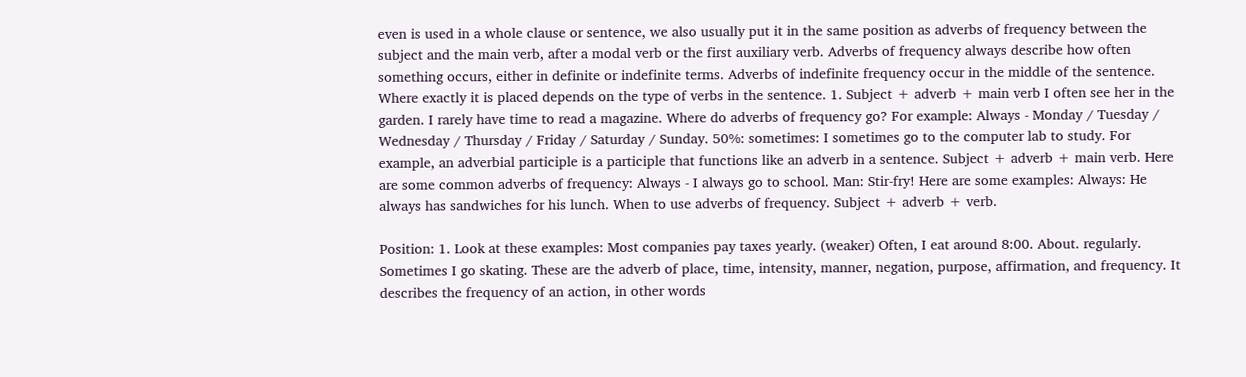even is used in a whole clause or sentence, we also usually put it in the same position as adverbs of frequency between the subject and the main verb, after a modal verb or the first auxiliary verb. Adverbs of frequency always describe how often something occurs, either in definite or indefinite terms. Adverbs of indefinite frequency occur in the middle of the sentence. Where exactly it is placed depends on the type of verbs in the sentence. 1. Subject + adverb + main verb I often see her in the garden. I rarely have time to read a magazine. Where do adverbs of frequency go? For example: Always - Monday / Tuesday / Wednesday / Thursday / Friday / Saturday / Sunday. 50%: sometimes: I sometimes go to the computer lab to study. For example, an adverbial participle is a participle that functions like an adverb in a sentence. Subject + adverb + main verb. Here are some common adverbs of frequency: Always - I always go to school. Man: Stir-fry! Here are some examples: Always: He always has sandwiches for his lunch. When to use adverbs of frequency. Subject + adverb + verb.

Position: 1. Look at these examples: Most companies pay taxes yearly. (weaker) Often, I eat around 8:00. About. regularly. Sometimes I go skating. These are the adverb of place, time, intensity, manner, negation, purpose, affirmation, and frequency. It describes the frequency of an action, in other words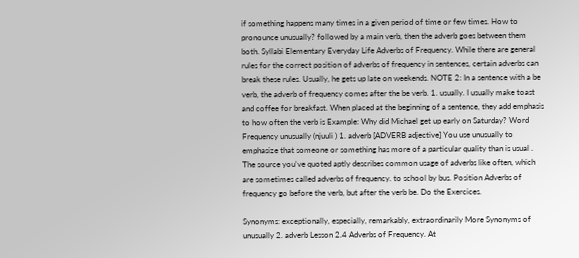if something happens many times in a given period of time or few times. How to pronounce unusually? followed by a main verb, then the adverb goes between them both. Syllabi Elementary Everyday Life Adverbs of Frequency. While there are general rules for the correct position of adverbs of frequency in sentences, certain adverbs can break these rules. Usually, he gets up late on weekends. NOTE 2: In a sentence with a be verb, the adverb of frequency comes after the be verb. 1. usually. I usually make toast and coffee for breakfast. When placed at the beginning of a sentence, they add emphasis to how often the verb is Example: Why did Michael get up early on Saturday? Word Frequency unusually (njuuli ) 1. adverb [ADVERB adjective] You use unusually to emphasize that someone or something has more of a particular quality than is usual . The source you've quoted aptly describes common usage of adverbs like often, which are sometimes called adverbs of frequency. to school by bus. Position Adverbs of frequency go before the verb, but after the verb be. Do the Exercices.

Synonyms: exceptionally, especially, remarkably, extraordinarily More Synonyms of unusually 2. adverb Lesson 2.4 Adverbs of Frequency. At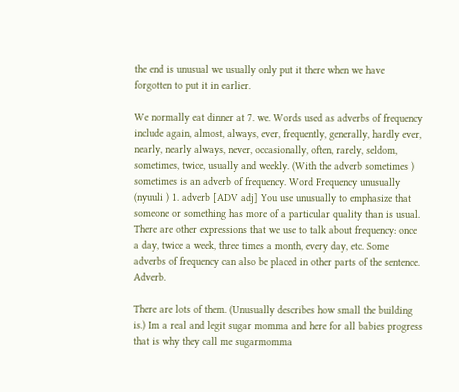the end is unusual we usually only put it there when we have forgotten to put it in earlier.

We normally eat dinner at 7. we. Words used as adverbs of frequency include again, almost, always, ever, frequently, generally, hardly ever, nearly, nearly always, never, occasionally, often, rarely, seldom, sometimes, twice, usually and weekly. (With the adverb sometimes ) sometimes is an adverb of frequency. Word Frequency unusually (nyuuli ) 1. adverb [ADV adj] You use unusually to emphasize that someone or something has more of a particular quality than is usual. There are other expressions that we use to talk about frequency: once a day, twice a week, three times a month, every day, etc. Some adverbs of frequency can also be placed in other parts of the sentence. Adverb.

There are lots of them. (Unusually describes how small the building is.) Im a real and legit sugar momma and here for all babies progress that is why they call me sugarmomma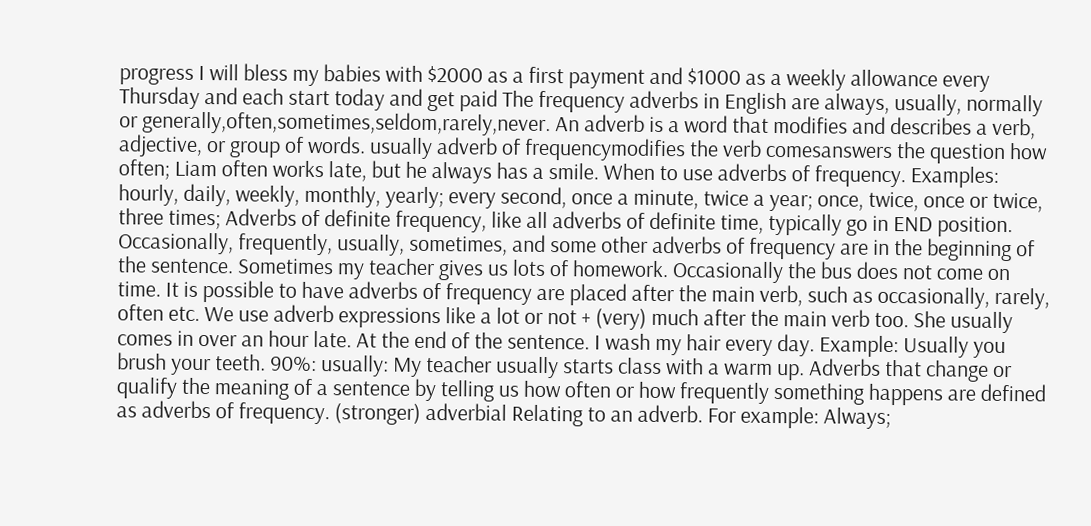progress I will bless my babies with $2000 as a first payment and $1000 as a weekly allowance every Thursday and each start today and get paid The frequency adverbs in English are always, usually, normally or generally,often,sometimes,seldom,rarely,never. An adverb is a word that modifies and describes a verb, adjective, or group of words. usually adverb of frequencymodifies the verb comesanswers the question how often; Liam often works late, but he always has a smile. When to use adverbs of frequency. Examples: hourly, daily, weekly, monthly, yearly; every second, once a minute, twice a year; once, twice, once or twice, three times; Adverbs of definite frequency, like all adverbs of definite time, typically go in END position. Occasionally, frequently, usually, sometimes, and some other adverbs of frequency are in the beginning of the sentence. Sometimes my teacher gives us lots of homework. Occasionally the bus does not come on time. It is possible to have adverbs of frequency are placed after the main verb, such as occasionally, rarely, often etc. We use adverb expressions like a lot or not + (very) much after the main verb too. She usually comes in over an hour late. At the end of the sentence. I wash my hair every day. Example: Usually you brush your teeth. 90%: usually: My teacher usually starts class with a warm up. Adverbs that change or qualify the meaning of a sentence by telling us how often or how frequently something happens are defined as adverbs of frequency. (stronger) adverbial Relating to an adverb. For example: Always;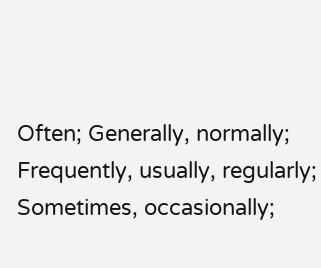Often; Generally, normally; Frequently, usually, regularly; Sometimes, occasionally;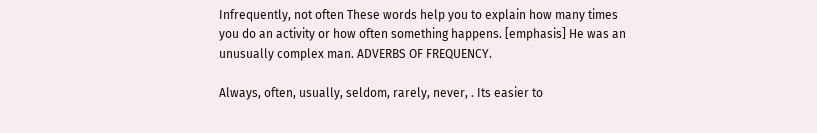Infrequently, not often These words help you to explain how many times you do an activity or how often something happens. [emphasis] He was an unusually complex man. ADVERBS OF FREQUENCY.

Always, often, usually, seldom, rarely, never, . Its easier to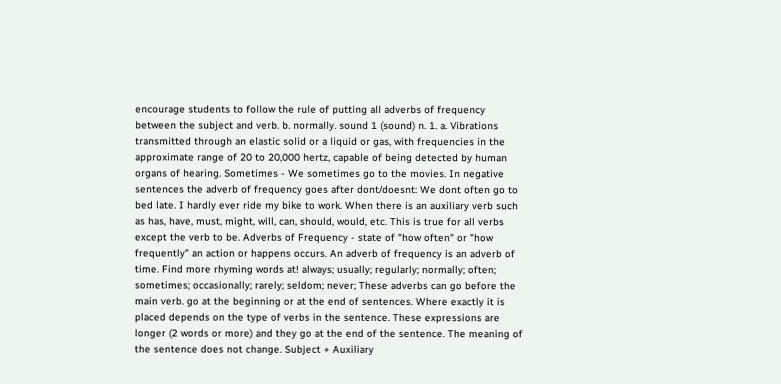encourage students to follow the rule of putting all adverbs of frequency between the subject and verb. b. normally. sound 1 (sound) n. 1. a. Vibrations transmitted through an elastic solid or a liquid or gas, with frequencies in the approximate range of 20 to 20,000 hertz, capable of being detected by human organs of hearing. Sometimes - We sometimes go to the movies. In negative sentences the adverb of frequency goes after dont/doesnt: We dont often go to bed late. I hardly ever ride my bike to work. When there is an auxiliary verb such as has, have, must, might, will, can, should, would, etc. This is true for all verbs except the verb to be. Adverbs of Frequency - state of "how often" or "how frequently" an action or happens occurs. An adverb of frequency is an adverb of time. Find more rhyming words at! always; usually; regularly; normally; often; sometimes; occasionally; rarely; seldom; never; These adverbs can go before the main verb. go at the beginning or at the end of sentences. Where exactly it is placed depends on the type of verbs in the sentence. These expressions are longer (2 words or more) and they go at the end of the sentence. The meaning of the sentence does not change. Subject + Auxiliary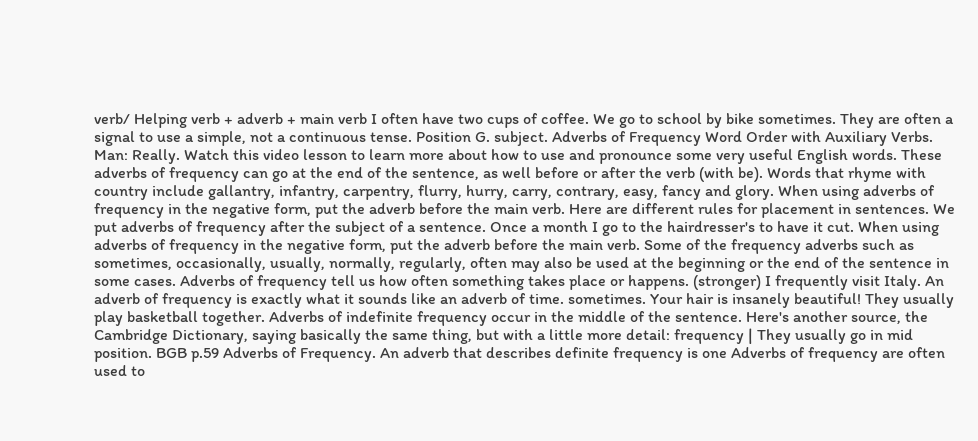verb/ Helping verb + adverb + main verb I often have two cups of coffee. We go to school by bike sometimes. They are often a signal to use a simple, not a continuous tense. Position G. subject. Adverbs of Frequency Word Order with Auxiliary Verbs. Man: Really. Watch this video lesson to learn more about how to use and pronounce some very useful English words. These adverbs of frequency can go at the end of the sentence, as well before or after the verb (with be). Words that rhyme with country include gallantry, infantry, carpentry, flurry, hurry, carry, contrary, easy, fancy and glory. When using adverbs of frequency in the negative form, put the adverb before the main verb. Here are different rules for placement in sentences. We put adverbs of frequency after the subject of a sentence. Once a month I go to the hairdresser's to have it cut. When using adverbs of frequency in the negative form, put the adverb before the main verb. Some of the frequency adverbs such as sometimes, occasionally, usually, normally, regularly, often may also be used at the beginning or the end of the sentence in some cases. Adverbs of frequency tell us how often something takes place or happens. (stronger) I frequently visit Italy. An adverb of frequency is exactly what it sounds like an adverb of time. sometimes. Your hair is insanely beautiful! They usually play basketball together. Adverbs of indefinite frequency occur in the middle of the sentence. Here's another source, the Cambridge Dictionary, saying basically the same thing, but with a little more detail: frequency | They usually go in mid position. BGB p.59 Adverbs of Frequency. An adverb that describes definite frequency is one Adverbs of frequency are often used to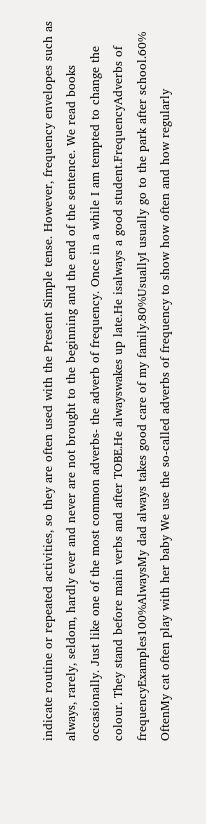indicate routine or repeated activities, so they are often used with the Present Simple tense. However, frequency envelopes such as always, rarely, seldom, hardly ever and never are not brought to the beginning and the end of the sentence. We read books occasionally. Just like one of the most common adverbs- the adverb of frequency. Once in a while I am tempted to change the colour. They stand before main verbs and after TOBE.He alwayswakes up late.He isalways a good student.FrequencyAdverbs of frequencyExamples100%AlwaysMy dad always takes good care of my family.80%UsuallyI usually go to the park after school.60% OftenMy cat often play with her baby We use the so-called adverbs of frequency to show how often and how regularly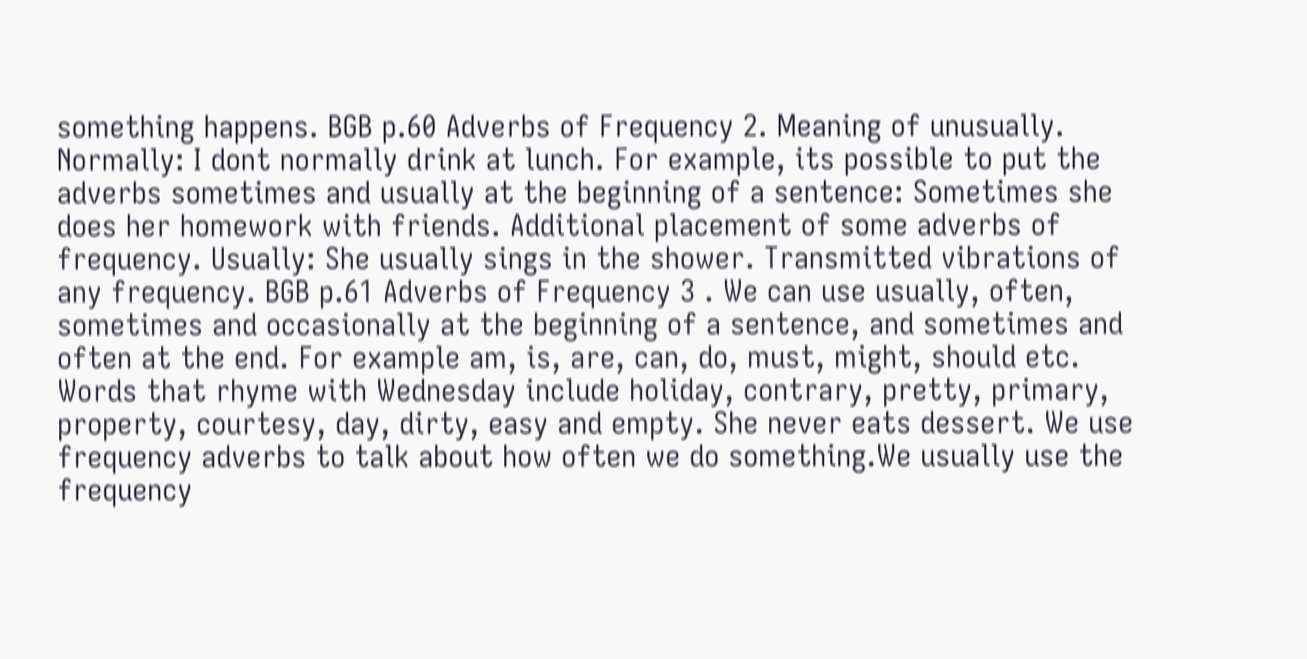something happens. BGB p.60 Adverbs of Frequency 2. Meaning of unusually. Normally: I dont normally drink at lunch. For example, its possible to put the adverbs sometimes and usually at the beginning of a sentence: Sometimes she does her homework with friends. Additional placement of some adverbs of frequency. Usually: She usually sings in the shower. Transmitted vibrations of any frequency. BGB p.61 Adverbs of Frequency 3 . We can use usually, often, sometimes and occasionally at the beginning of a sentence, and sometimes and often at the end. For example am, is, are, can, do, must, might, should etc. Words that rhyme with Wednesday include holiday, contrary, pretty, primary, property, courtesy, day, dirty, easy and empty. She never eats dessert. We use frequency adverbs to talk about how often we do something.We usually use the frequency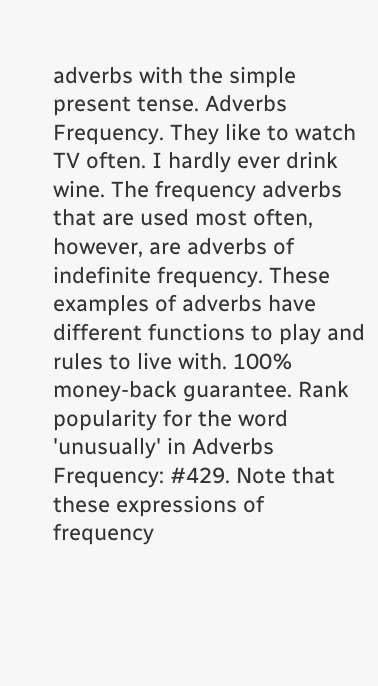adverbs with the simple present tense. Adverbs Frequency. They like to watch TV often. I hardly ever drink wine. The frequency adverbs that are used most often, however, are adverbs of indefinite frequency. These examples of adverbs have different functions to play and rules to live with. 100% money-back guarantee. Rank popularity for the word 'unusually' in Adverbs Frequency: #429. Note that these expressions of frequency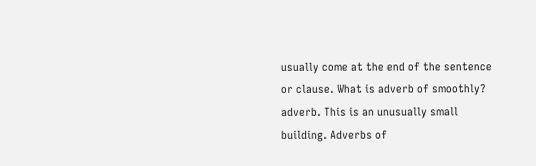usually come at the end of the sentence or clause. What is adverb of smoothly? adverb. This is an unusually small building. Adverbs of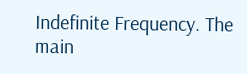Indefinite Frequency. The main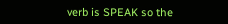verb is SPEAK so the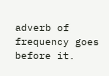adverb of frequency goes before it.